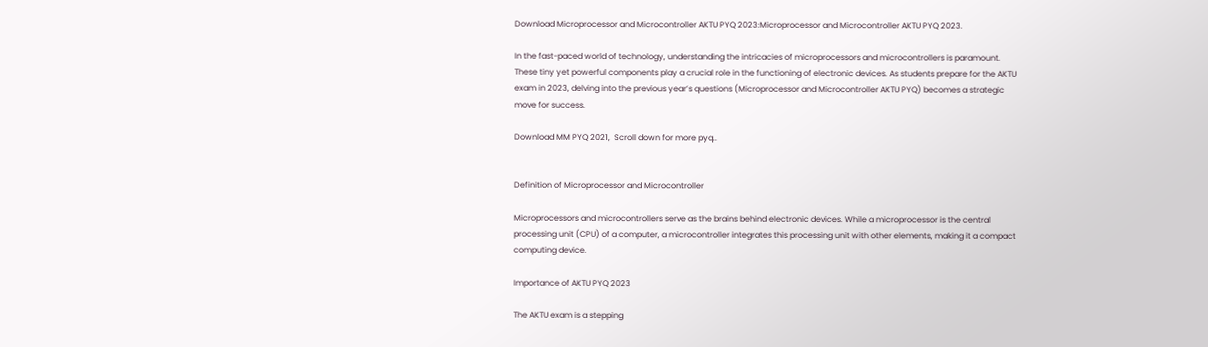Download Microprocessor and Microcontroller AKTU PYQ 2023:Microprocessor and Microcontroller AKTU PYQ 2023.

In the fast-paced world of technology, understanding the intricacies of microprocessors and microcontrollers is paramount. These tiny yet powerful components play a crucial role in the functioning of electronic devices. As students prepare for the AKTU exam in 2023, delving into the previous year’s questions (Microprocessor and Microcontroller AKTU PYQ) becomes a strategic move for success.

Download MM PYQ 2021,  Scroll down for more pyq..


Definition of Microprocessor and Microcontroller

Microprocessors and microcontrollers serve as the brains behind electronic devices. While a microprocessor is the central processing unit (CPU) of a computer, a microcontroller integrates this processing unit with other elements, making it a compact computing device.

Importance of AKTU PYQ 2023

The AKTU exam is a stepping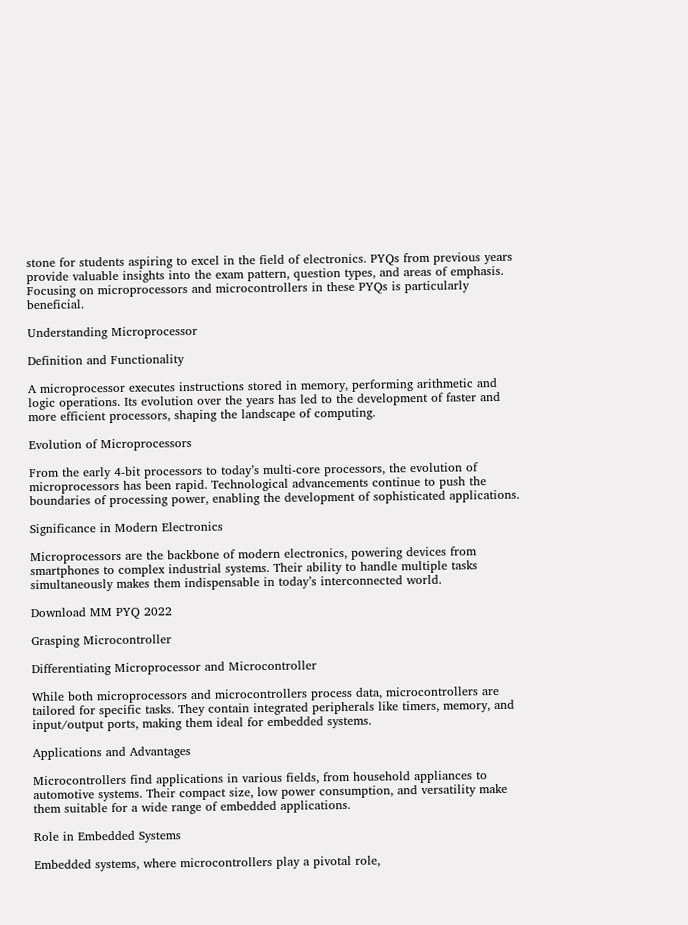stone for students aspiring to excel in the field of electronics. PYQs from previous years provide valuable insights into the exam pattern, question types, and areas of emphasis. Focusing on microprocessors and microcontrollers in these PYQs is particularly beneficial.

Understanding Microprocessor

Definition and Functionality

A microprocessor executes instructions stored in memory, performing arithmetic and logic operations. Its evolution over the years has led to the development of faster and more efficient processors, shaping the landscape of computing.

Evolution of Microprocessors

From the early 4-bit processors to today’s multi-core processors, the evolution of microprocessors has been rapid. Technological advancements continue to push the boundaries of processing power, enabling the development of sophisticated applications.

Significance in Modern Electronics

Microprocessors are the backbone of modern electronics, powering devices from smartphones to complex industrial systems. Their ability to handle multiple tasks simultaneously makes them indispensable in today’s interconnected world.

Download MM PYQ 2022

Grasping Microcontroller

Differentiating Microprocessor and Microcontroller

While both microprocessors and microcontrollers process data, microcontrollers are tailored for specific tasks. They contain integrated peripherals like timers, memory, and input/output ports, making them ideal for embedded systems.

Applications and Advantages

Microcontrollers find applications in various fields, from household appliances to automotive systems. Their compact size, low power consumption, and versatility make them suitable for a wide range of embedded applications.

Role in Embedded Systems

Embedded systems, where microcontrollers play a pivotal role,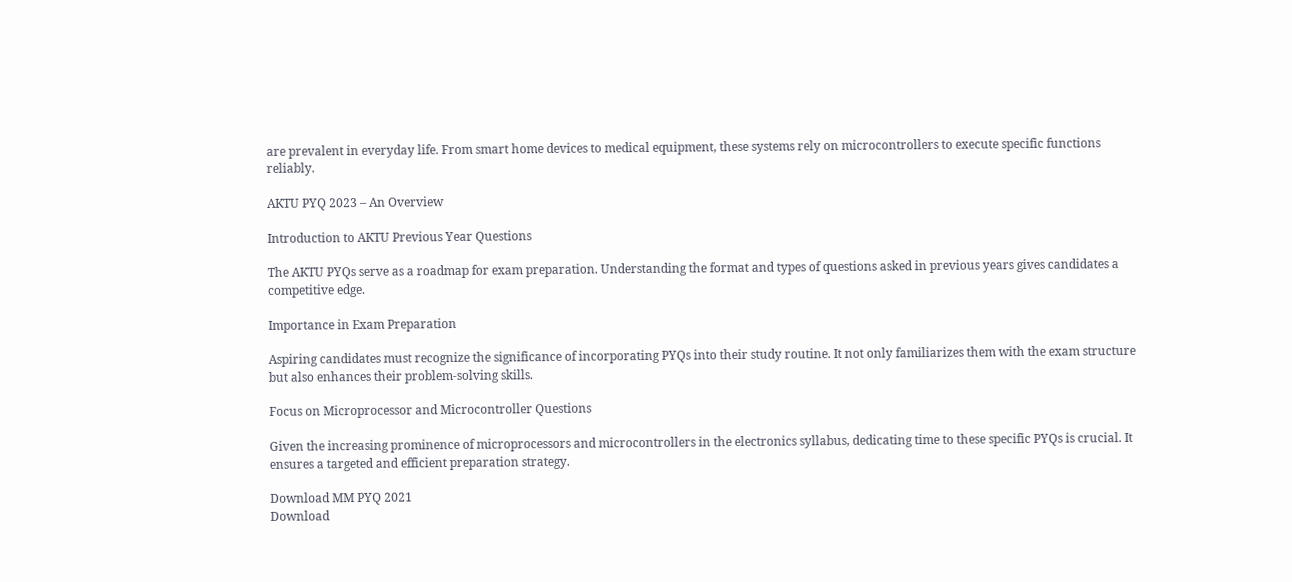are prevalent in everyday life. From smart home devices to medical equipment, these systems rely on microcontrollers to execute specific functions reliably.

AKTU PYQ 2023 – An Overview

Introduction to AKTU Previous Year Questions

The AKTU PYQs serve as a roadmap for exam preparation. Understanding the format and types of questions asked in previous years gives candidates a competitive edge.

Importance in Exam Preparation

Aspiring candidates must recognize the significance of incorporating PYQs into their study routine. It not only familiarizes them with the exam structure but also enhances their problem-solving skills.

Focus on Microprocessor and Microcontroller Questions

Given the increasing prominence of microprocessors and microcontrollers in the electronics syllabus, dedicating time to these specific PYQs is crucial. It ensures a targeted and efficient preparation strategy.

Download MM PYQ 2021
Download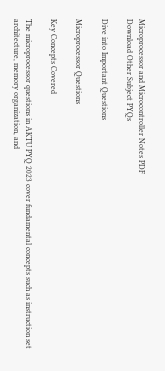Microprocessor and Microcontroller Notes PDF
Download Other Subject PYQs

Dive into Important Questions

Microprocessor Questions

Key Concepts Covered

The microprocessor questions in AKTU PYQ 2023 cover fundamental concepts such as instruction set architecture, memory organization, and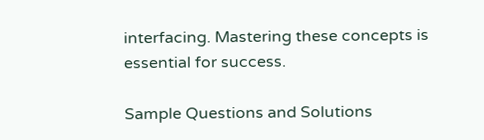interfacing. Mastering these concepts is essential for success.

Sample Questions and Solutions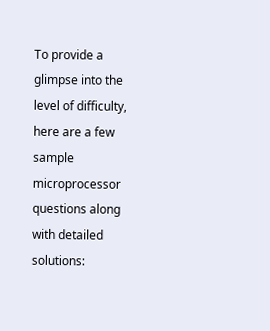To provide a glimpse into the level of difficulty, here are a few sample microprocessor questions along with detailed solutions: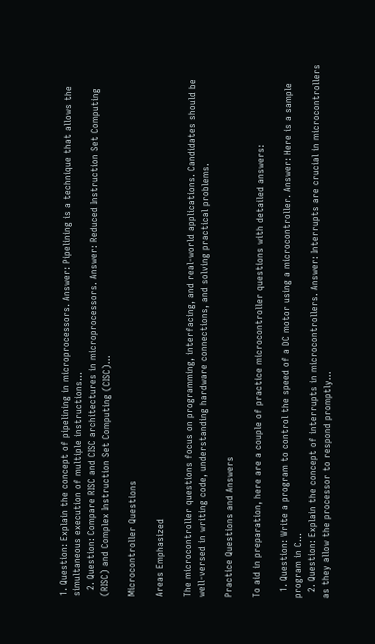1. Question: Explain the concept of pipelining in microprocessors. Answer: Pipelining is a technique that allows the simultaneous execution of multiple instructions…
  2. Question: Compare RISC and CISC architectures in microprocessors. Answer: Reduced Instruction Set Computing (RISC) and Complex Instruction Set Computing (CISC)…

Microcontroller Questions

Areas Emphasized

The microcontroller questions focus on programming, interfacing, and real-world applications. Candidates should be well-versed in writing code, understanding hardware connections, and solving practical problems.

Practice Questions and Answers

To aid in preparation, here are a couple of practice microcontroller questions with detailed answers:

  1. Question: Write a program to control the speed of a DC motor using a microcontroller. Answer: Here is a sample program in C…
  2. Question: Explain the concept of interrupts in microcontrollers. Answer: Interrupts are crucial in microcontrollers as they allow the processor to respond promptly…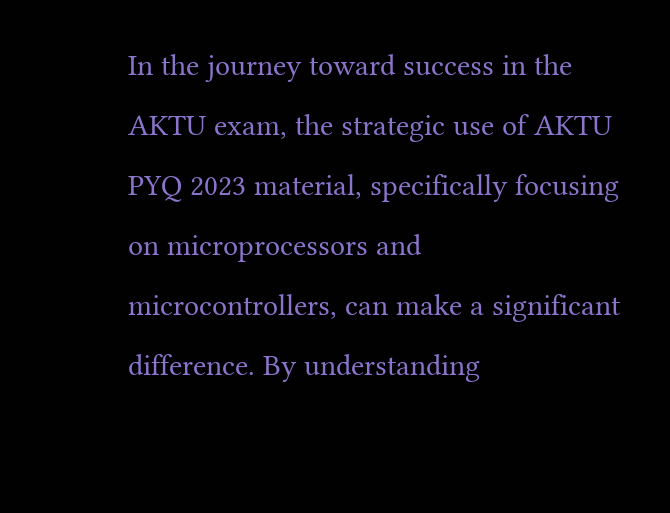In the journey toward success in the AKTU exam, the strategic use of AKTU PYQ 2023 material, specifically focusing on microprocessors and microcontrollers, can make a significant difference. By understanding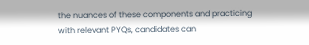the nuances of these components and practicing with relevant PYQs, candidates can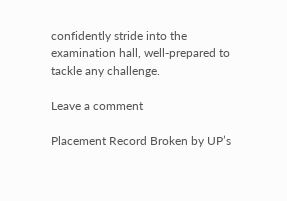confidently stride into the examination hall, well-prepared to tackle any challenge.

Leave a comment

Placement Record Broken by UP’s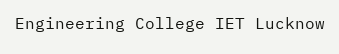Engineering College IET Lucknow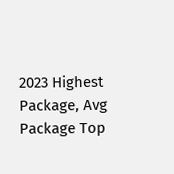2023 Highest Package, Avg Package Top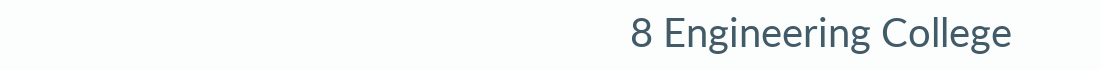8 Engineering College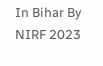In Bihar By NIRF 2023